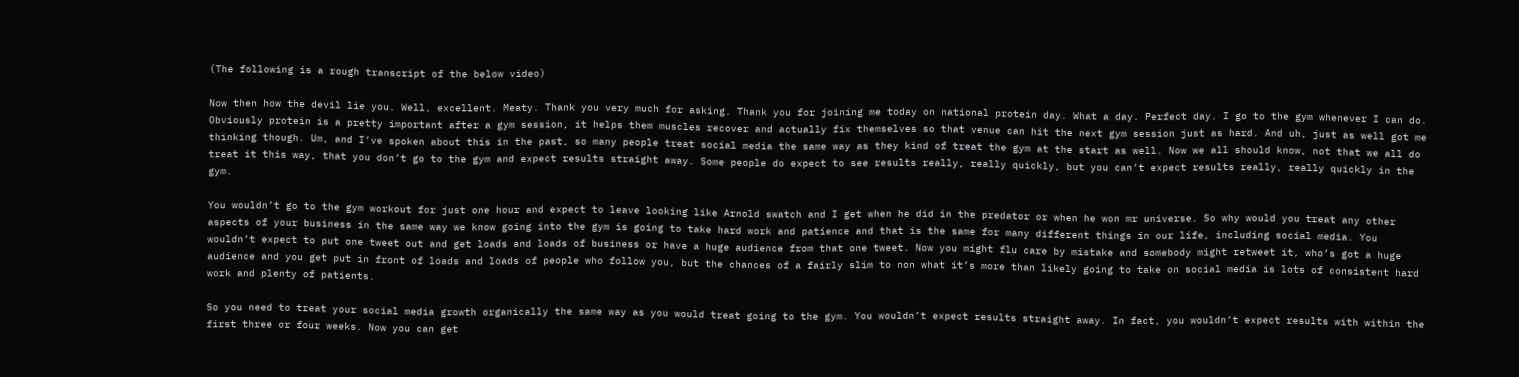(The following is a rough transcript of the below video)

Now then how the devil lie you. Well, excellent. Meaty. Thank you very much for asking. Thank you for joining me today on national protein day. What a day. Perfect day. I go to the gym whenever I can do. Obviously protein is a pretty important after a gym session, it helps them muscles recover and actually fix themselves so that venue can hit the next gym session just as hard. And uh, just as well got me thinking though. Um, and I’ve spoken about this in the past, so many people treat social media the same way as they kind of treat the gym at the start as well. Now we all should know, not that we all do treat it this way, that you don’t go to the gym and expect results straight away. Some people do expect to see results really, really quickly, but you can’t expect results really, really quickly in the gym.

You wouldn’t go to the gym workout for just one hour and expect to leave looking like Arnold swatch and I get when he did in the predator or when he won mr universe. So why would you treat any other aspects of your business in the same way we know going into the gym is going to take hard work and patience and that is the same for many different things in our life, including social media. You wouldn’t expect to put one tweet out and get loads and loads of business or have a huge audience from that one tweet. Now you might flu care by mistake and somebody might retweet it, who’s got a huge audience and you get put in front of loads and loads of people who follow you, but the chances of a fairly slim to non what it’s more than likely going to take on social media is lots of consistent hard work and plenty of patients.

So you need to treat your social media growth organically the same way as you would treat going to the gym. You wouldn’t expect results straight away. In fact, you wouldn’t expect results with within the first three or four weeks. Now you can get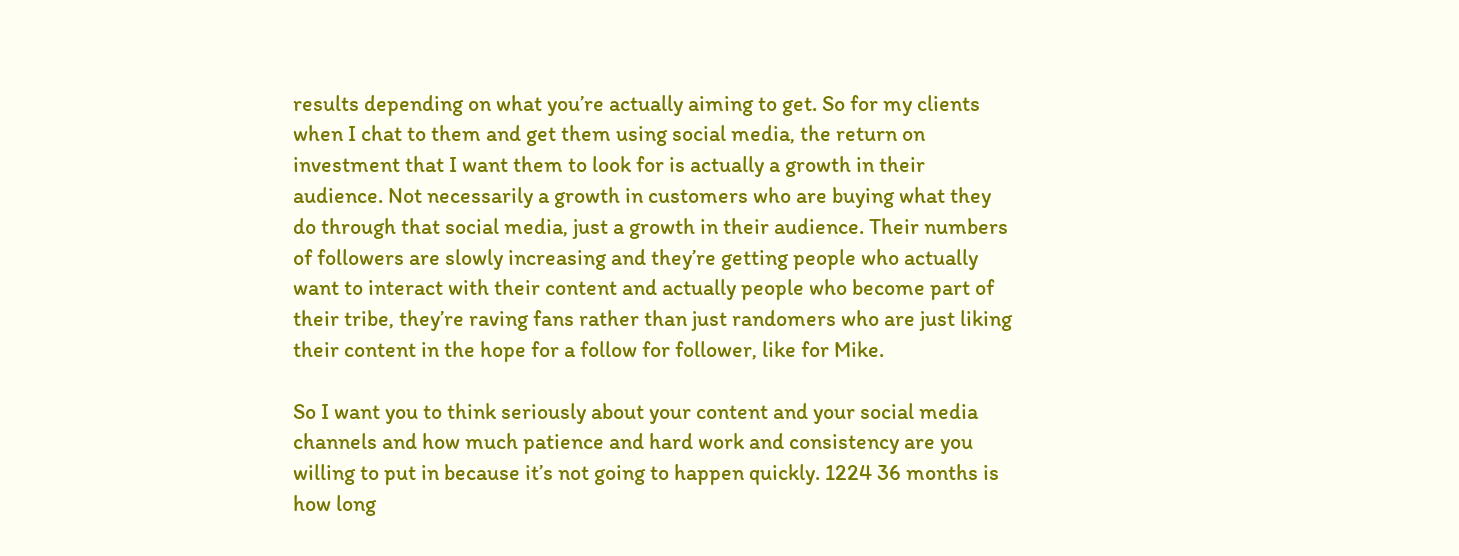results depending on what you’re actually aiming to get. So for my clients when I chat to them and get them using social media, the return on investment that I want them to look for is actually a growth in their audience. Not necessarily a growth in customers who are buying what they do through that social media, just a growth in their audience. Their numbers of followers are slowly increasing and they’re getting people who actually want to interact with their content and actually people who become part of their tribe, they’re raving fans rather than just randomers who are just liking their content in the hope for a follow for follower, like for Mike.

So I want you to think seriously about your content and your social media channels and how much patience and hard work and consistency are you willing to put in because it’s not going to happen quickly. 1224 36 months is how long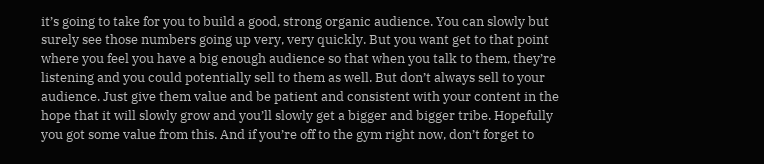it’s going to take for you to build a good, strong organic audience. You can slowly but surely see those numbers going up very, very quickly. But you want get to that point where you feel you have a big enough audience so that when you talk to them, they’re listening and you could potentially sell to them as well. But don’t always sell to your audience. Just give them value and be patient and consistent with your content in the hope that it will slowly grow and you’ll slowly get a bigger and bigger tribe. Hopefully you got some value from this. And if you’re off to the gym right now, don’t forget to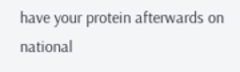have your protein afterwards on national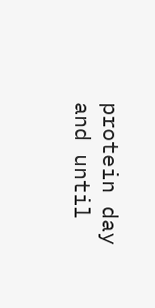protein day and until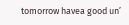tomorrow havea good un’